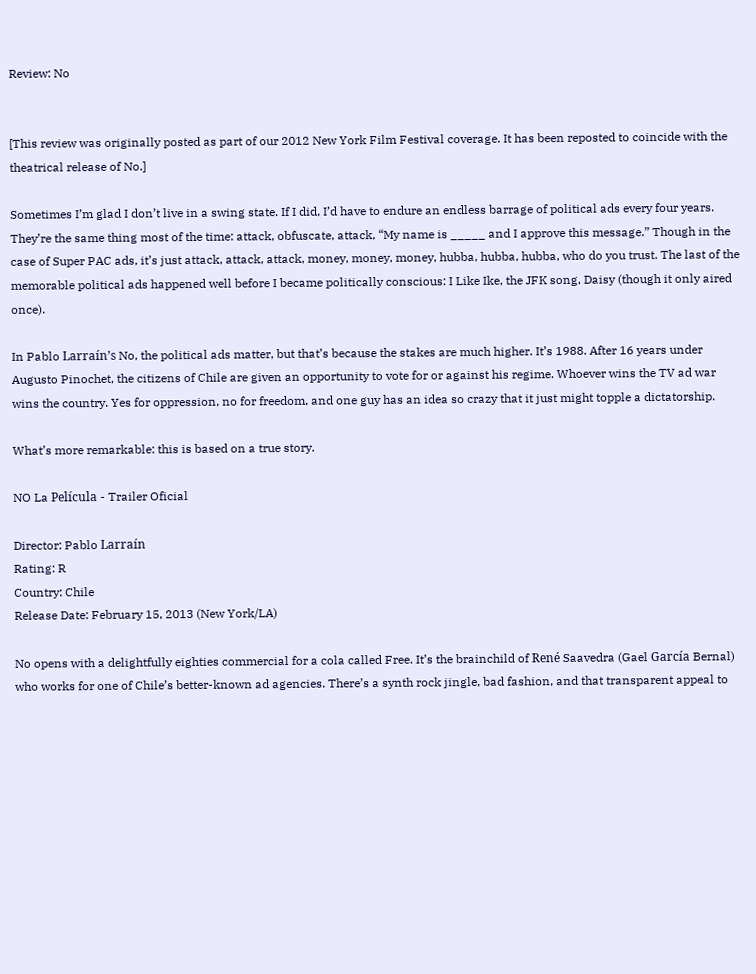Review: No


[This review was originally posted as part of our 2012 New York Film Festival coverage. It has been reposted to coincide with the theatrical release of No.]

Sometimes I’m glad I don’t live in a swing state. If I did, I’d have to endure an endless barrage of political ads every four years. They’re the same thing most of the time: attack, obfuscate, attack, “My name is _____ and I approve this message.” Though in the case of Super PAC ads, it’s just attack, attack, attack, money, money, money, hubba, hubba, hubba, who do you trust. The last of the memorable political ads happened well before I became politically conscious: I Like Ike, the JFK song, Daisy (though it only aired once).

In Pablo Larraín’s No, the political ads matter, but that’s because the stakes are much higher. It’s 1988. After 16 years under Augusto Pinochet, the citizens of Chile are given an opportunity to vote for or against his regime. Whoever wins the TV ad war wins the country. Yes for oppression, no for freedom, and one guy has an idea so crazy that it just might topple a dictatorship.

What’s more remarkable: this is based on a true story.

NO La Película - Trailer Oficial

Director: Pablo Larraín
Rating: R
Country: Chile
Release Date: February 15, 2013 (New York/LA)

No opens with a delightfully eighties commercial for a cola called Free. It’s the brainchild of René Saavedra (Gael García Bernal) who works for one of Chile’s better-known ad agencies. There’s a synth rock jingle, bad fashion, and that transparent appeal to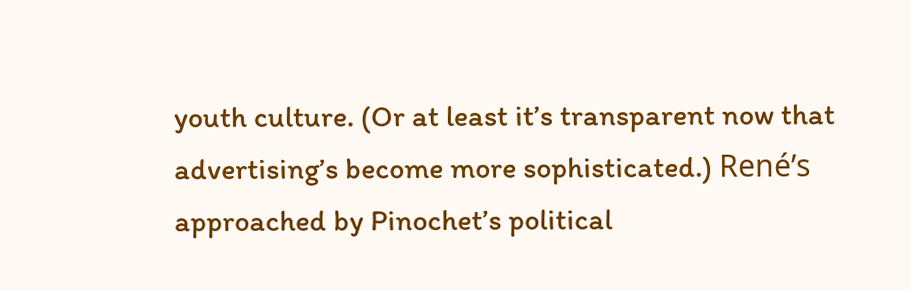youth culture. (Or at least it’s transparent now that advertising’s become more sophisticated.) René’s approached by Pinochet’s political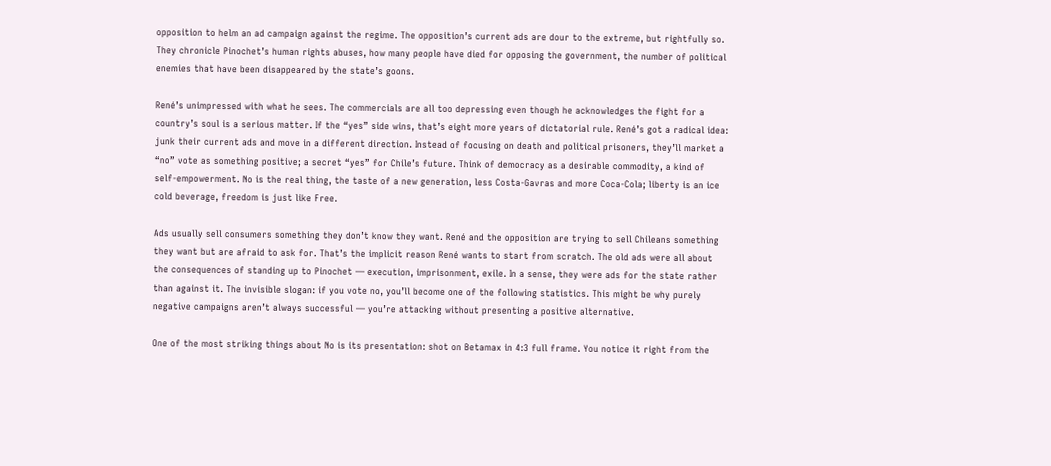opposition to helm an ad campaign against the regime. The opposition’s current ads are dour to the extreme, but rightfully so. They chronicle Pinochet’s human rights abuses, how many people have died for opposing the government, the number of political enemies that have been disappeared by the state’s goons.

René’s unimpressed with what he sees. The commercials are all too depressing even though he acknowledges the fight for a country’s soul is a serious matter. If the “yes” side wins, that’s eight more years of dictatorial rule. René’s got a radical idea: junk their current ads and move in a different direction. Instead of focusing on death and political prisoners, they’ll market a “no” vote as something positive; a secret “yes” for Chile’s future. Think of democracy as a desirable commodity, a kind of self-empowerment. No is the real thing, the taste of a new generation, less Costa-Gavras and more Coca-Cola; liberty is an ice cold beverage, freedom is just like Free.

Ads usually sell consumers something they don’t know they want. René and the opposition are trying to sell Chileans something they want but are afraid to ask for. That’s the implicit reason René wants to start from scratch. The old ads were all about the consequences of standing up to Pinochet — execution, imprisonment, exile. In a sense, they were ads for the state rather than against it. The invisible slogan: if you vote no, you’ll become one of the following statistics. This might be why purely negative campaigns aren’t always successful — you’re attacking without presenting a positive alternative.

One of the most striking things about No is its presentation: shot on Betamax in 4:3 full frame. You notice it right from the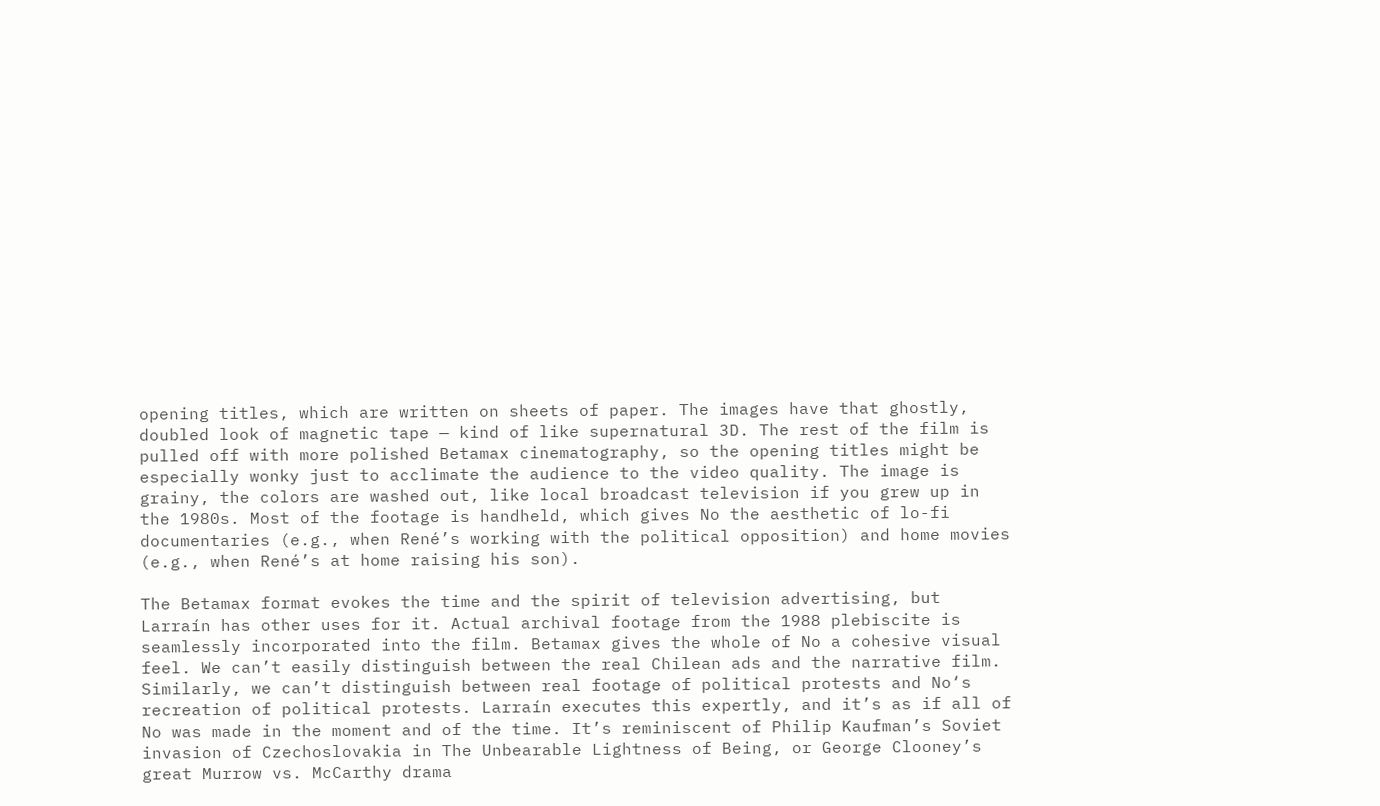opening titles, which are written on sheets of paper. The images have that ghostly, doubled look of magnetic tape — kind of like supernatural 3D. The rest of the film is pulled off with more polished Betamax cinematography, so the opening titles might be especially wonky just to acclimate the audience to the video quality. The image is grainy, the colors are washed out, like local broadcast television if you grew up in the 1980s. Most of the footage is handheld, which gives No the aesthetic of lo-fi documentaries (e.g., when René’s working with the political opposition) and home movies (e.g., when René’s at home raising his son).

The Betamax format evokes the time and the spirit of television advertising, but Larraín has other uses for it. Actual archival footage from the 1988 plebiscite is seamlessly incorporated into the film. Betamax gives the whole of No a cohesive visual feel. We can’t easily distinguish between the real Chilean ads and the narrative film. Similarly, we can’t distinguish between real footage of political protests and No‘s recreation of political protests. Larraín executes this expertly, and it’s as if all of No was made in the moment and of the time. It’s reminiscent of Philip Kaufman’s Soviet invasion of Czechoslovakia in The Unbearable Lightness of Being, or George Clooney’s great Murrow vs. McCarthy drama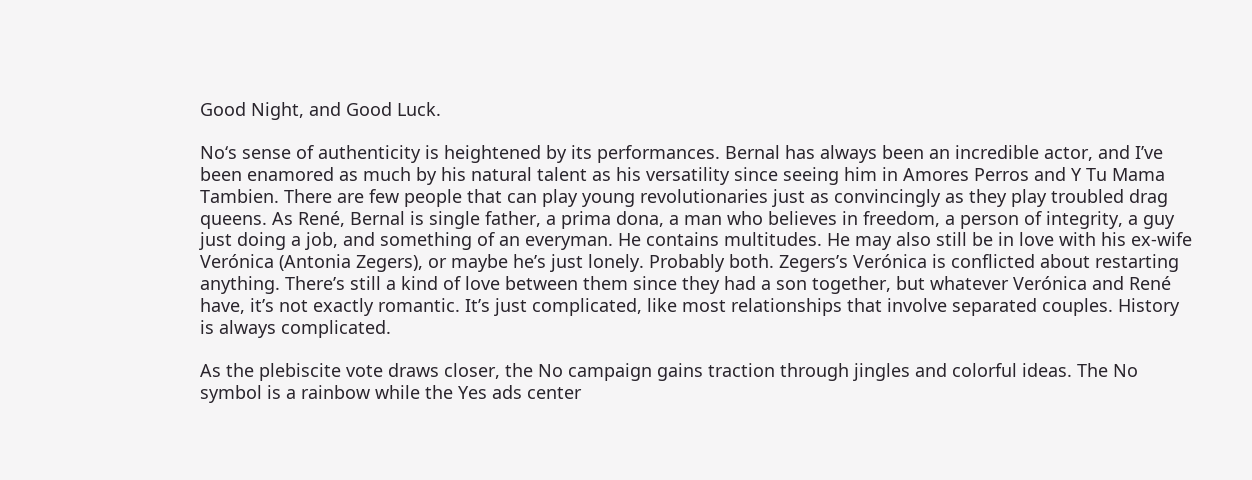Good Night, and Good Luck.

No‘s sense of authenticity is heightened by its performances. Bernal has always been an incredible actor, and I’ve been enamored as much by his natural talent as his versatility since seeing him in Amores Perros and Y Tu Mama Tambien. There are few people that can play young revolutionaries just as convincingly as they play troubled drag queens. As René, Bernal is single father, a prima dona, a man who believes in freedom, a person of integrity, a guy just doing a job, and something of an everyman. He contains multitudes. He may also still be in love with his ex-wife Verónica (Antonia Zegers), or maybe he’s just lonely. Probably both. Zegers’s Verónica is conflicted about restarting anything. There’s still a kind of love between them since they had a son together, but whatever Verónica and René have, it’s not exactly romantic. It’s just complicated, like most relationships that involve separated couples. History is always complicated.

As the plebiscite vote draws closer, the No campaign gains traction through jingles and colorful ideas. The No symbol is a rainbow while the Yes ads center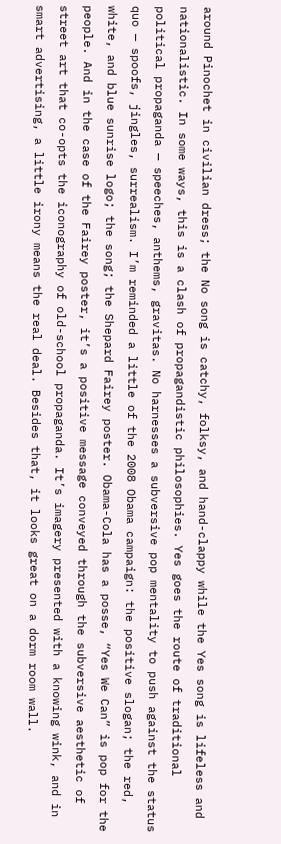around Pinochet in civilian dress; the No song is catchy, folksy, and hand-clappy while the Yes song is lifeless and nationalistic. In some ways, this is a clash of propagandistic philosophies. Yes goes the route of traditional political propaganda — speeches, anthems, gravitas. No harnesses a subversive pop mentality to push against the status quo — spoofs, jingles, surrealism. I’m reminded a little of the 2008 Obama campaign: the positive slogan; the red, white, and blue sunrise logo; the song; the Shepard Fairey poster. Obama-Cola has a posse, “Yes We Can” is pop for the people. And in the case of the Fairey poster, it’s a positive message conveyed through the subversive aesthetic of street art that co-opts the iconography of old-school propaganda. It’s imagery presented with a knowing wink, and in smart advertising, a little irony means the real deal. Besides that, it looks great on a dorm room wall.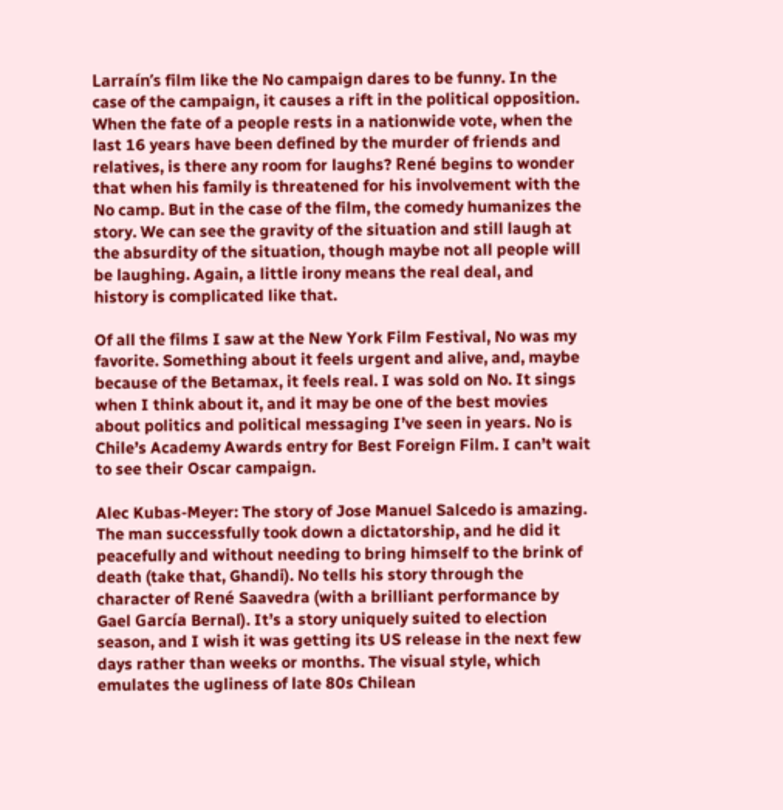Larraín’s film like the No campaign dares to be funny. In the case of the campaign, it causes a rift in the political opposition. When the fate of a people rests in a nationwide vote, when the last 16 years have been defined by the murder of friends and relatives, is there any room for laughs? René begins to wonder that when his family is threatened for his involvement with the No camp. But in the case of the film, the comedy humanizes the story. We can see the gravity of the situation and still laugh at the absurdity of the situation, though maybe not all people will be laughing. Again, a little irony means the real deal, and history is complicated like that.

Of all the films I saw at the New York Film Festival, No was my favorite. Something about it feels urgent and alive, and, maybe because of the Betamax, it feels real. I was sold on No. It sings when I think about it, and it may be one of the best movies about politics and political messaging I’ve seen in years. No is Chile’s Academy Awards entry for Best Foreign Film. I can’t wait to see their Oscar campaign.

Alec Kubas-Meyer: The story of Jose Manuel Salcedo is amazing. The man successfully took down a dictatorship, and he did it peacefully and without needing to bring himself to the brink of death (take that, Ghandi). No tells his story through the character of René Saavedra (with a brilliant performance by Gael García Bernal). It’s a story uniquely suited to election season, and I wish it was getting its US release in the next few days rather than weeks or months. The visual style, which emulates the ugliness of late 80s Chilean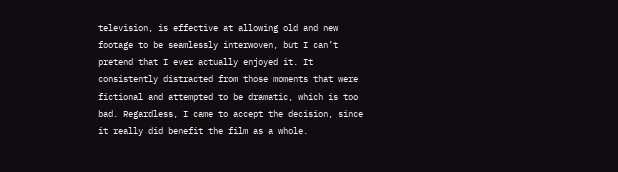television, is effective at allowing old and new footage to be seamlessly interwoven, but I can’t pretend that I ever actually enjoyed it. It consistently distracted from those moments that were fictional and attempted to be dramatic, which is too bad. Regardless, I came to accept the decision, since it really did benefit the film as a whole.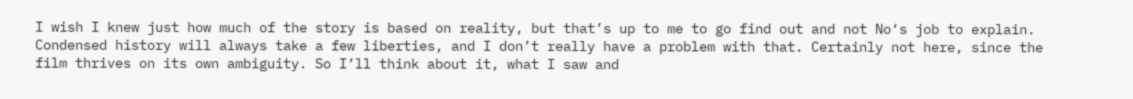I wish I knew just how much of the story is based on reality, but that’s up to me to go find out and not No‘s job to explain. Condensed history will always take a few liberties, and I don’t really have a problem with that. Certainly not here, since the film thrives on its own ambiguity. So I’ll think about it, what I saw and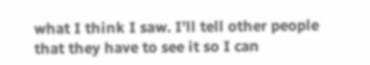what I think I saw. I’ll tell other people that they have to see it so I can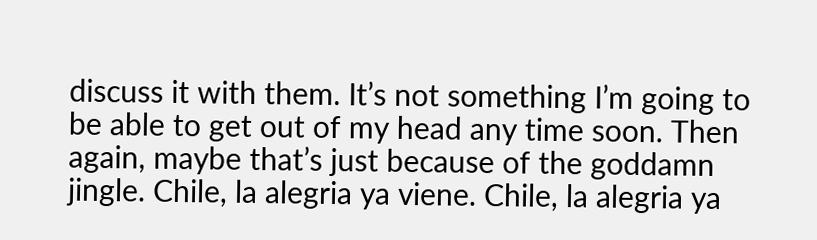discuss it with them. It’s not something I’m going to be able to get out of my head any time soon. Then again, maybe that’s just because of the goddamn jingle. Chile, la alegria ya viene. Chile, la alegria ya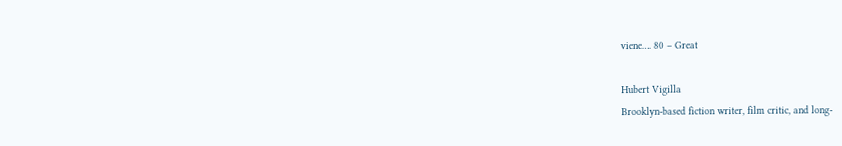viene…. 80 – Great

Hubert Vigilla
Brooklyn-based fiction writer, film critic, and long-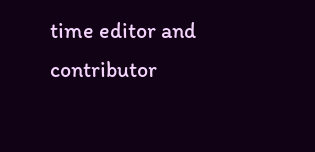time editor and contributor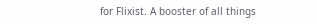for Flixist. A booster of all things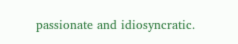passionate and idiosyncratic.